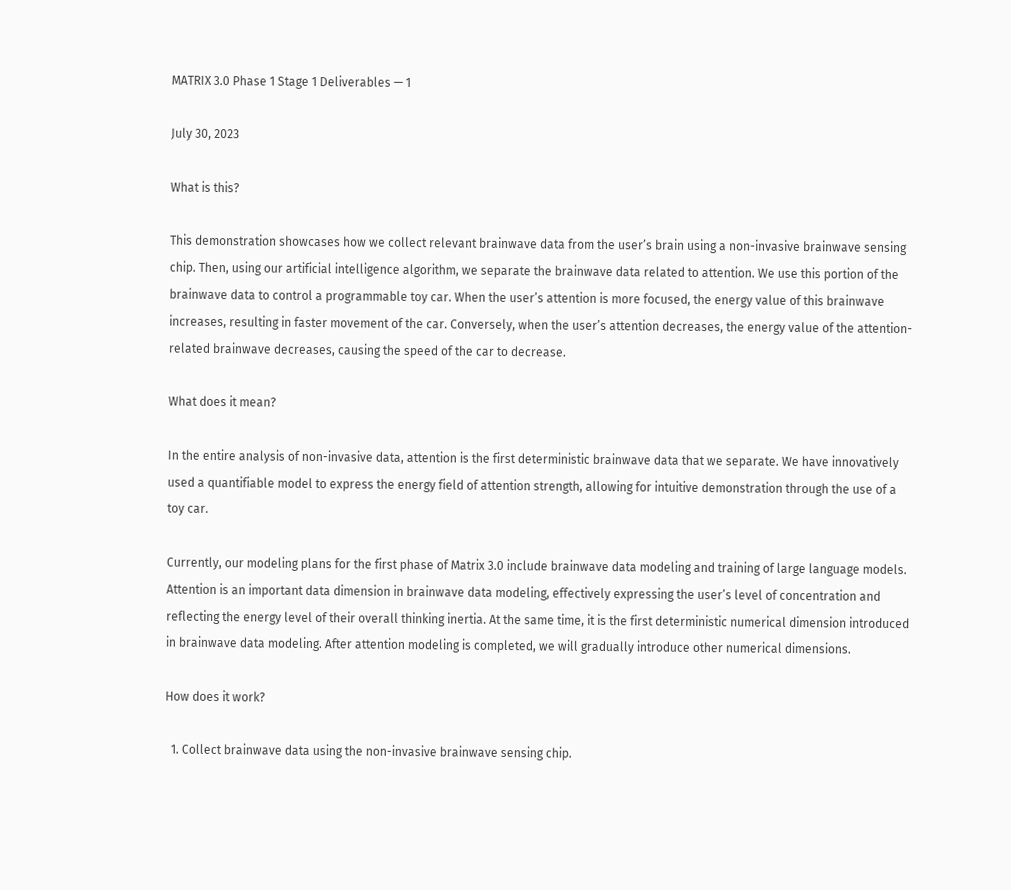MATRIX 3.0 Phase 1 Stage 1 Deliverables — 1

July 30, 2023

What is this?

This demonstration showcases how we collect relevant brainwave data from the user’s brain using a non-invasive brainwave sensing chip. Then, using our artificial intelligence algorithm, we separate the brainwave data related to attention. We use this portion of the brainwave data to control a programmable toy car. When the user’s attention is more focused, the energy value of this brainwave increases, resulting in faster movement of the car. Conversely, when the user’s attention decreases, the energy value of the attention-related brainwave decreases, causing the speed of the car to decrease.

What does it mean?

In the entire analysis of non-invasive data, attention is the first deterministic brainwave data that we separate. We have innovatively used a quantifiable model to express the energy field of attention strength, allowing for intuitive demonstration through the use of a toy car.

Currently, our modeling plans for the first phase of Matrix 3.0 include brainwave data modeling and training of large language models. Attention is an important data dimension in brainwave data modeling, effectively expressing the user’s level of concentration and reflecting the energy level of their overall thinking inertia. At the same time, it is the first deterministic numerical dimension introduced in brainwave data modeling. After attention modeling is completed, we will gradually introduce other numerical dimensions.

How does it work?

  1. Collect brainwave data using the non-invasive brainwave sensing chip.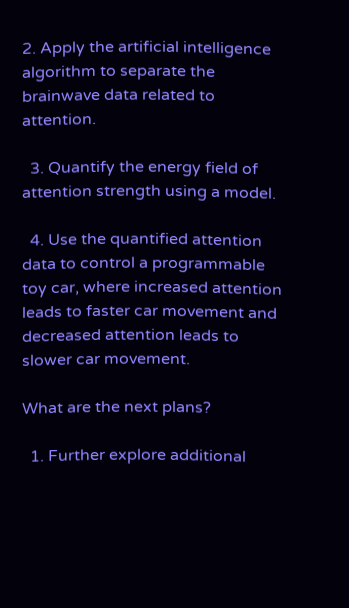2. Apply the artificial intelligence algorithm to separate the brainwave data related to attention.

  3. Quantify the energy field of attention strength using a model.

  4. Use the quantified attention data to control a programmable toy car, where increased attention leads to faster car movement and decreased attention leads to slower car movement.

What are the next plans?

  1. Further explore additional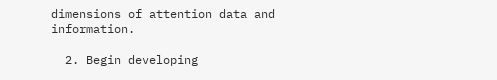dimensions of attention data and information.

  2. Begin developing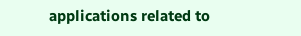applications related to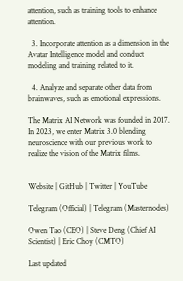attention, such as training tools to enhance attention.

  3. Incorporate attention as a dimension in the Avatar Intelligence model and conduct modeling and training related to it.

  4. Analyze and separate other data from brainwaves, such as emotional expressions.

The Matrix AI Network was founded in 2017. In 2023, we enter Matrix 3.0 blending neuroscience with our previous work to realize the vision of the Matrix films.


Website | GitHub | Twitter | YouTube

Telegram (Official) | Telegram (Masternodes)

Owen Tao (CEO) | Steve Deng (Chief AI Scientist) | Eric Choy (CMTO)

Last updated